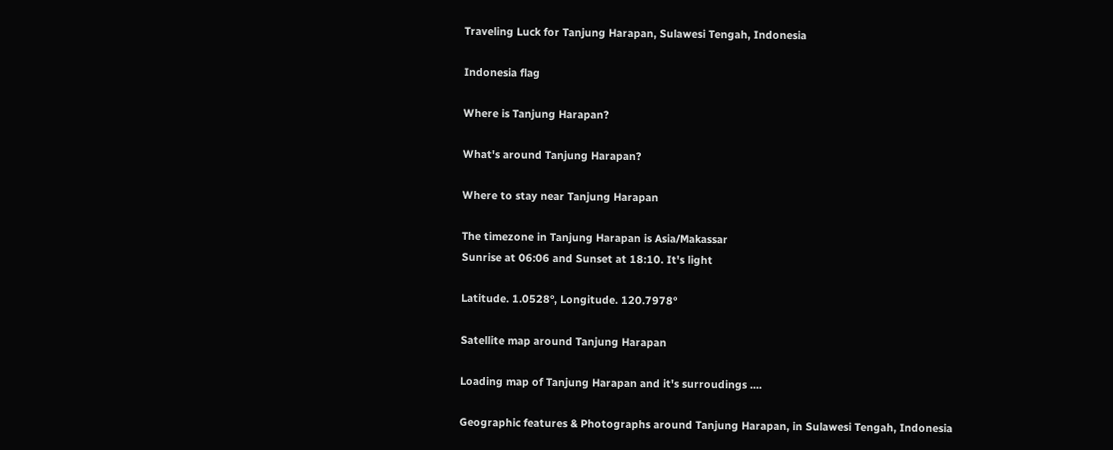Traveling Luck for Tanjung Harapan, Sulawesi Tengah, Indonesia

Indonesia flag

Where is Tanjung Harapan?

What's around Tanjung Harapan?

Where to stay near Tanjung Harapan

The timezone in Tanjung Harapan is Asia/Makassar
Sunrise at 06:06 and Sunset at 18:10. It's light

Latitude. 1.0528°, Longitude. 120.7978°

Satellite map around Tanjung Harapan

Loading map of Tanjung Harapan and it's surroudings ....

Geographic features & Photographs around Tanjung Harapan, in Sulawesi Tengah, Indonesia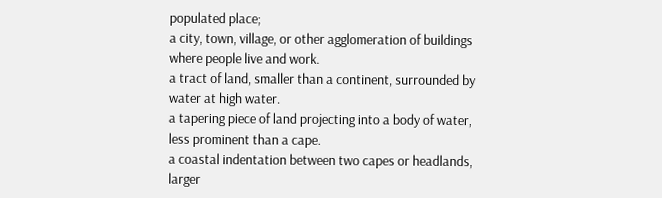populated place;
a city, town, village, or other agglomeration of buildings where people live and work.
a tract of land, smaller than a continent, surrounded by water at high water.
a tapering piece of land projecting into a body of water, less prominent than a cape.
a coastal indentation between two capes or headlands, larger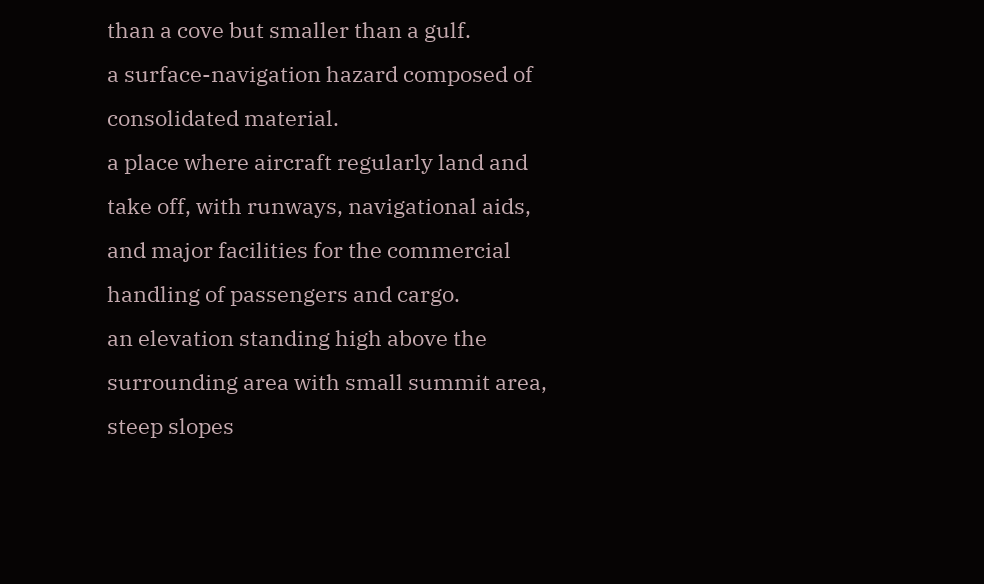than a cove but smaller than a gulf.
a surface-navigation hazard composed of consolidated material.
a place where aircraft regularly land and take off, with runways, navigational aids, and major facilities for the commercial handling of passengers and cargo.
an elevation standing high above the surrounding area with small summit area, steep slopes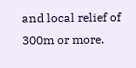and local relief of 300m or more.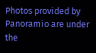Photos provided by Panoramio are under the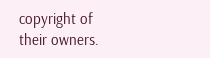copyright of their owners.